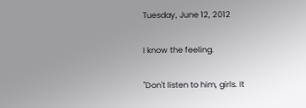Tuesday, June 12, 2012

I know the feeling.

"Don't listen to him, girls. It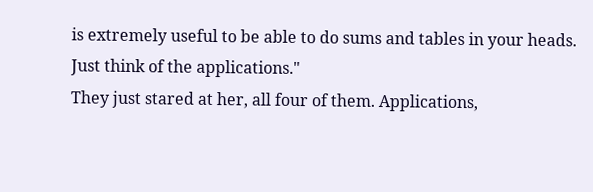is extremely useful to be able to do sums and tables in your heads. Just think of the applications."
They just stared at her, all four of them. Applications,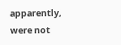apparently, were not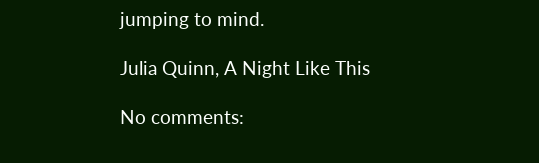jumping to mind.

Julia Quinn, A Night Like This

No comments: